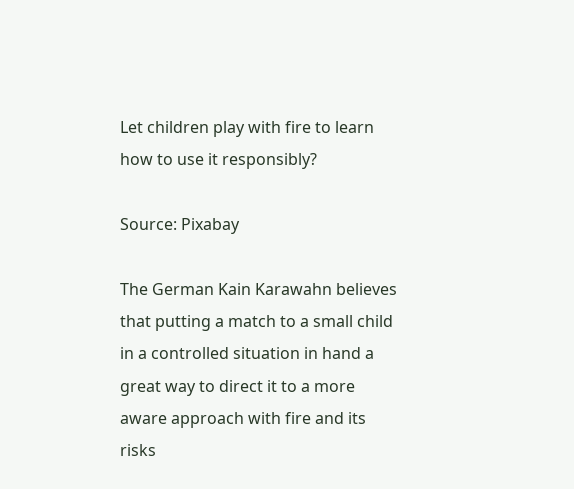Let children play with fire to learn how to use it responsibly?

Source: Pixabay

The German Kain Karawahn believes that putting a match to a small child in a controlled situation in hand a great way to direct it to a more aware approach with fire and its risks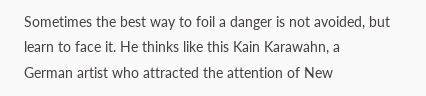Sometimes the best way to foil a danger is not avoided, but learn to face it. He thinks like this Kain Karawahn, a German artist who attracted the attention of New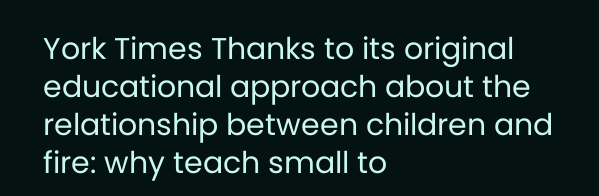York Times Thanks to its original educational approach about the relationship between children and fire: why teach small to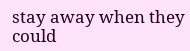stay away when they could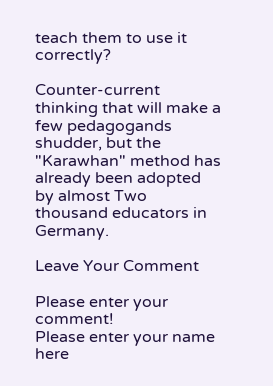teach them to use it correctly?

Counter-current thinking that will make a few pedagogands shudder, but the "Karawhan" method has already been adopted by almost Two thousand educators in Germany.

Leave Your Comment

Please enter your comment!
Please enter your name here